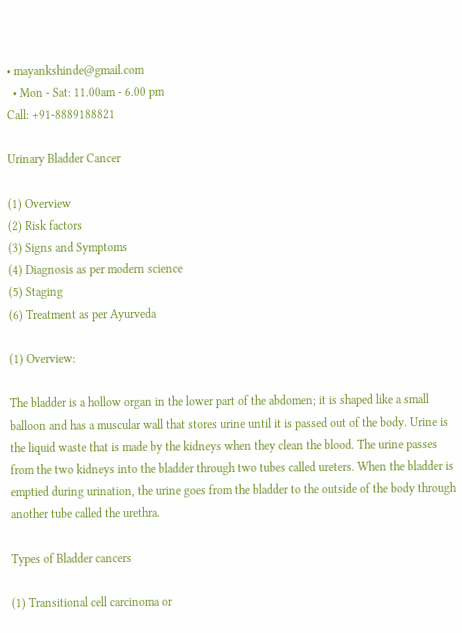• mayankshinde@gmail.com
  • Mon - Sat: 11.00am - 6.00 pm
Call: +91-8889188821

Urinary Bladder Cancer

(1) Overview
(2) Risk factors
(3) Signs and Symptoms
(4) Diagnosis as per modern science
(5) Staging
(6) Treatment as per Ayurveda

(1) Overview:

The bladder is a hollow organ in the lower part of the abdomen; it is shaped like a small balloon and has a muscular wall that stores urine until it is passed out of the body. Urine is the liquid waste that is made by the kidneys when they clean the blood. The urine passes from the two kidneys into the bladder through two tubes called ureters. When the bladder is emptied during urination, the urine goes from the bladder to the outside of the body through another tube called the urethra.

Types of Bladder cancers

(1) Transitional cell carcinoma or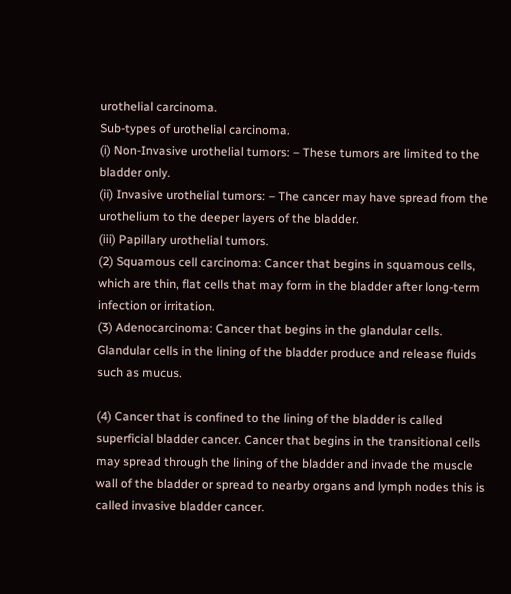urothelial carcinoma.
Sub-types of urothelial carcinoma.
(i) Non-Invasive urothelial tumors: – These tumors are limited to the bladder only.
(ii) Invasive urothelial tumors: – The cancer may have spread from the urothelium to the deeper layers of the bladder.
(iii) Papillary urothelial tumors.
(2) Squamous cell carcinoma: Cancer that begins in squamous cells, which are thin, flat cells that may form in the bladder after long-term infection or irritation.
(3) Adenocarcinoma: Cancer that begins in the glandular cells. Glandular cells in the lining of the bladder produce and release fluids such as mucus.

(4) Cancer that is confined to the lining of the bladder is called superficial bladder cancer. Cancer that begins in the transitional cells may spread through the lining of the bladder and invade the muscle wall of the bladder or spread to nearby organs and lymph nodes this is called invasive bladder cancer.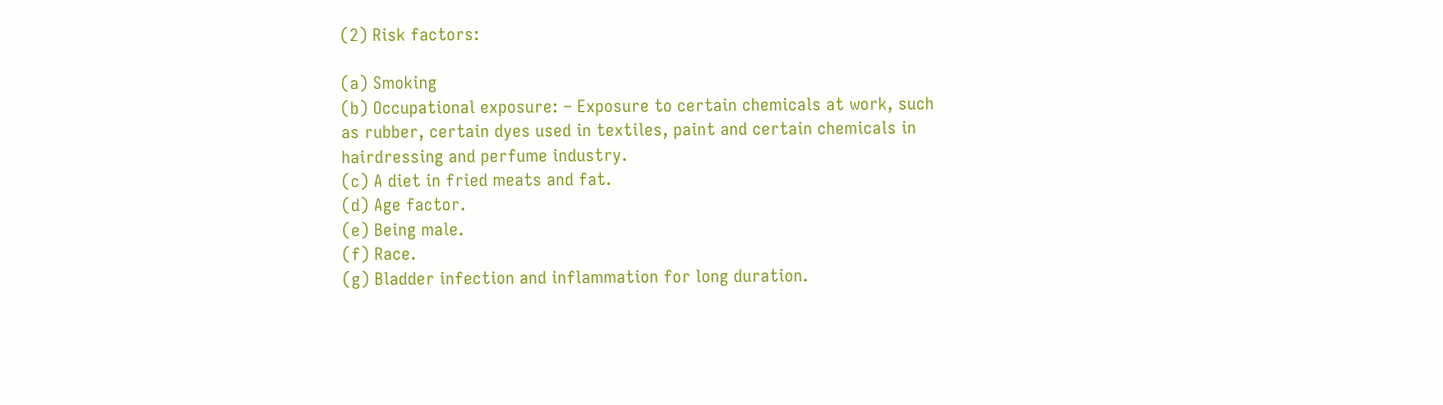(2) Risk factors:

(a) Smoking
(b) Occupational exposure: – Exposure to certain chemicals at work, such as rubber, certain dyes used in textiles, paint and certain chemicals in hairdressing and perfume industry.
(c) A diet in fried meats and fat.
(d) Age factor.
(e) Being male.
(f) Race.
(g) Bladder infection and inflammation for long duration.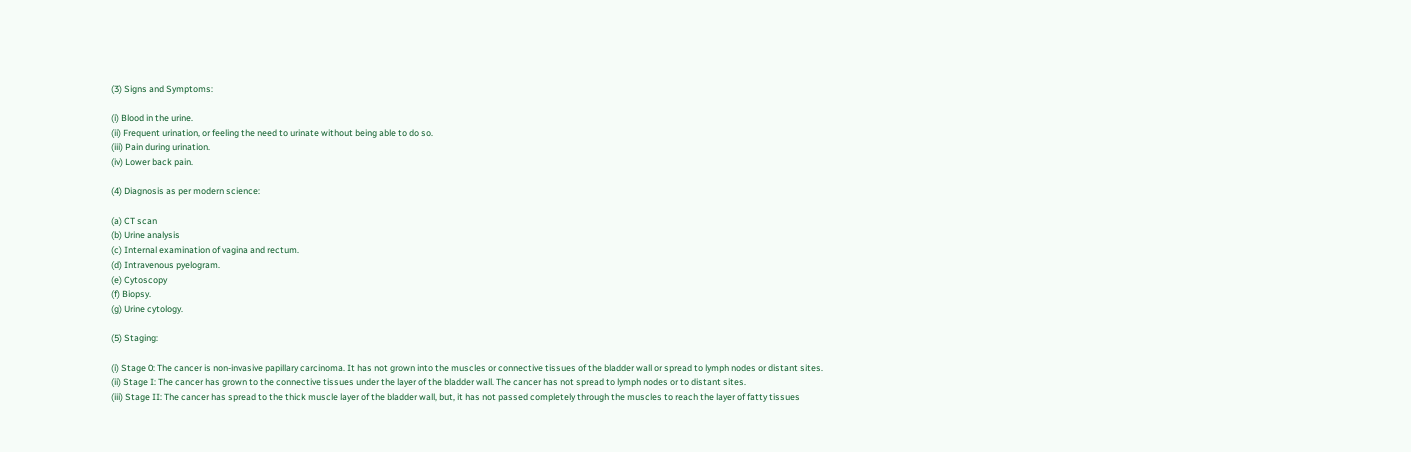(3) Signs and Symptoms:

(i) Blood in the urine.
(ii) Frequent urination, or feeling the need to urinate without being able to do so.
(iii) Pain during urination.
(iv) Lower back pain.

(4) Diagnosis as per modern science:

(a) CT scan
(b) Urine analysis
(c) Internal examination of vagina and rectum.
(d) Intravenous pyelogram.
(e) Cytoscopy
(f) Biopsy.
(g) Urine cytology.

(5) Staging:

(i) Stage 0: The cancer is non-invasive papillary carcinoma. It has not grown into the muscles or connective tissues of the bladder wall or spread to lymph nodes or distant sites.
(ii) Stage I: The cancer has grown to the connective tissues under the layer of the bladder wall. The cancer has not spread to lymph nodes or to distant sites.
(iii) Stage II: The cancer has spread to the thick muscle layer of the bladder wall, but, it has not passed completely through the muscles to reach the layer of fatty tissues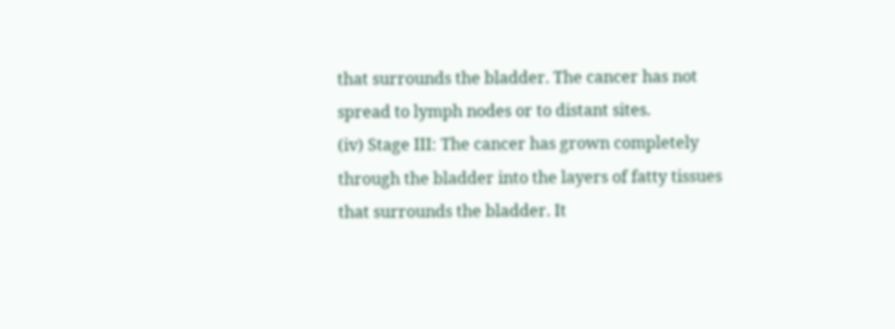that surrounds the bladder. The cancer has not spread to lymph nodes or to distant sites.
(iv) Stage III: The cancer has grown completely through the bladder into the layers of fatty tissues that surrounds the bladder. It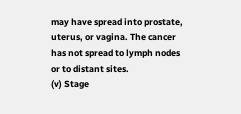may have spread into prostate, uterus, or vagina. The cancer has not spread to lymph nodes or to distant sites.
(v) Stage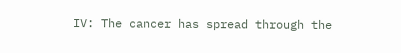IV: The cancer has spread through the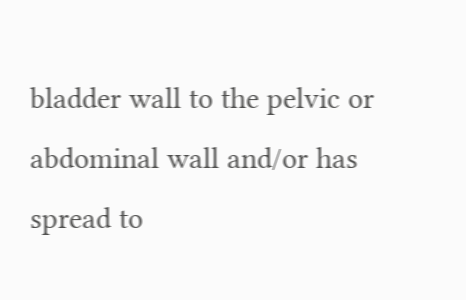bladder wall to the pelvic or abdominal wall and/or has spread to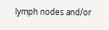lymph nodes and/or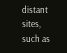distant sites, such as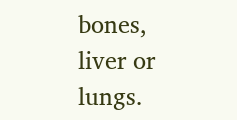bones, liver or lungs.